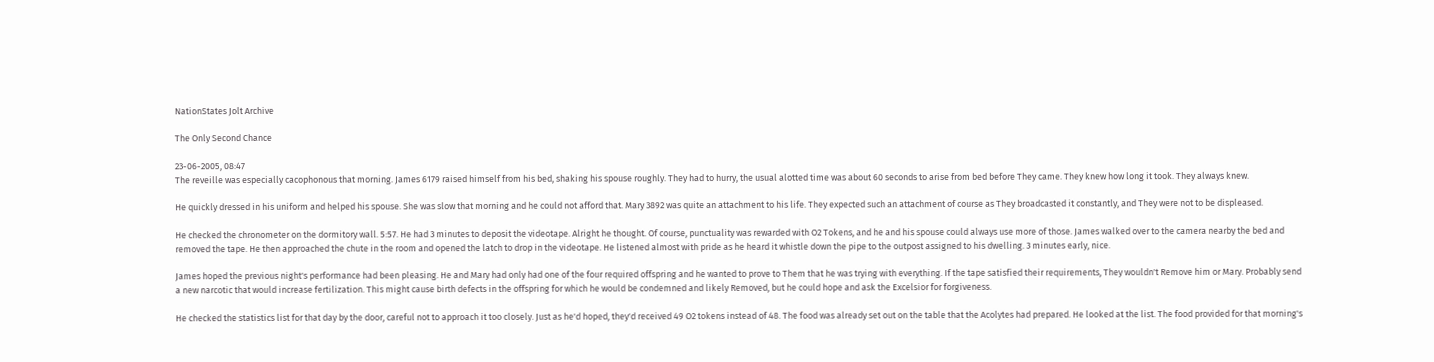NationStates Jolt Archive

The Only Second Chance

23-06-2005, 08:47
The reveille was especially cacophonous that morning. James 6179 raised himself from his bed, shaking his spouse roughly. They had to hurry, the usual alotted time was about 60 seconds to arise from bed before They came. They knew how long it took. They always knew.

He quickly dressed in his uniform and helped his spouse. She was slow that morning and he could not afford that. Mary 3892 was quite an attachment to his life. They expected such an attachment of course as They broadcasted it constantly, and They were not to be displeased.

He checked the chronometer on the dormitory wall. 5:57. He had 3 minutes to deposit the videotape. Alright he thought. Of course, punctuality was rewarded with O2 Tokens, and he and his spouse could always use more of those. James walked over to the camera nearby the bed and removed the tape. He then approached the chute in the room and opened the latch to drop in the videotape. He listened almost with pride as he heard it whistle down the pipe to the outpost assigned to his dwelling. 3 minutes early, nice.

James hoped the previous night's performance had been pleasing. He and Mary had only had one of the four required offspring and he wanted to prove to Them that he was trying with everything. If the tape satisfied their requirements, They wouldn't Remove him or Mary. Probably send a new narcotic that would increase fertilization. This might cause birth defects in the offspring for which he would be condemned and likely Removed, but he could hope and ask the Excelsior for forgiveness.

He checked the statistics list for that day by the door, careful not to approach it too closely. Just as he'd hoped, they'd received 49 O2 tokens instead of 48. The food was already set out on the table that the Acolytes had prepared. He looked at the list. The food provided for that morning's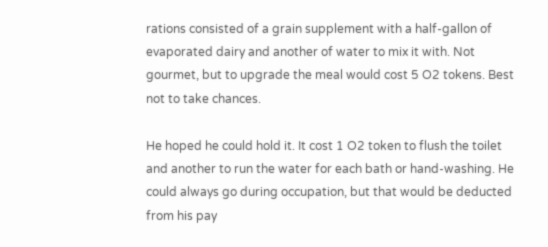rations consisted of a grain supplement with a half-gallon of evaporated dairy and another of water to mix it with. Not gourmet, but to upgrade the meal would cost 5 O2 tokens. Best not to take chances.

He hoped he could hold it. It cost 1 O2 token to flush the toilet and another to run the water for each bath or hand-washing. He could always go during occupation, but that would be deducted from his pay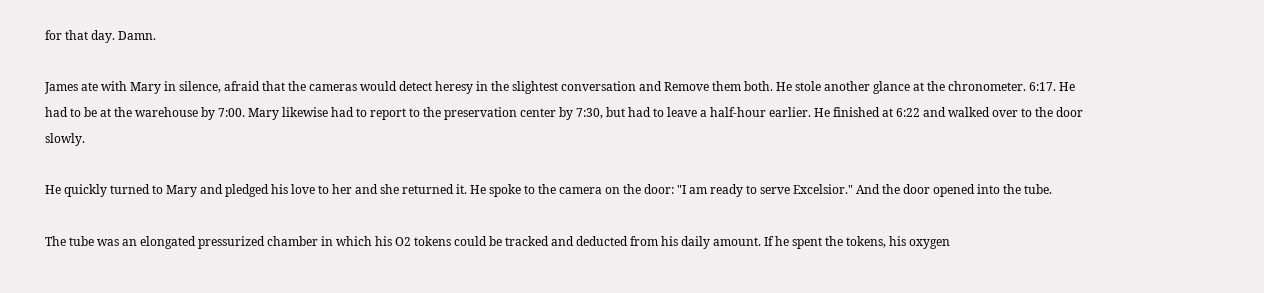for that day. Damn.

James ate with Mary in silence, afraid that the cameras would detect heresy in the slightest conversation and Remove them both. He stole another glance at the chronometer. 6:17. He had to be at the warehouse by 7:00. Mary likewise had to report to the preservation center by 7:30, but had to leave a half-hour earlier. He finished at 6:22 and walked over to the door slowly.

He quickly turned to Mary and pledged his love to her and she returned it. He spoke to the camera on the door: "I am ready to serve Excelsior." And the door opened into the tube.

The tube was an elongated pressurized chamber in which his O2 tokens could be tracked and deducted from his daily amount. If he spent the tokens, his oxygen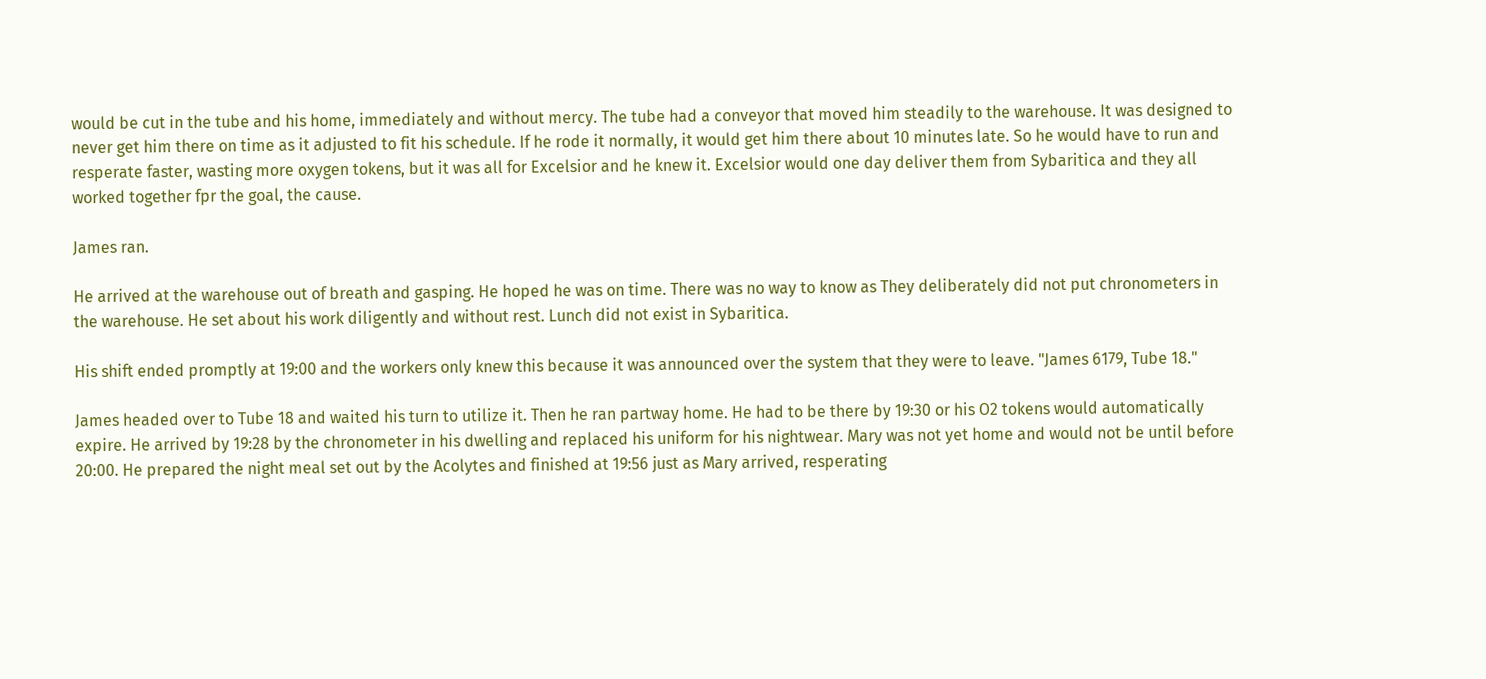would be cut in the tube and his home, immediately and without mercy. The tube had a conveyor that moved him steadily to the warehouse. It was designed to never get him there on time as it adjusted to fit his schedule. If he rode it normally, it would get him there about 10 minutes late. So he would have to run and resperate faster, wasting more oxygen tokens, but it was all for Excelsior and he knew it. Excelsior would one day deliver them from Sybaritica and they all worked together fpr the goal, the cause.

James ran.

He arrived at the warehouse out of breath and gasping. He hoped he was on time. There was no way to know as They deliberately did not put chronometers in the warehouse. He set about his work diligently and without rest. Lunch did not exist in Sybaritica.

His shift ended promptly at 19:00 and the workers only knew this because it was announced over the system that they were to leave. "James 6179, Tube 18."

James headed over to Tube 18 and waited his turn to utilize it. Then he ran partway home. He had to be there by 19:30 or his O2 tokens would automatically expire. He arrived by 19:28 by the chronometer in his dwelling and replaced his uniform for his nightwear. Mary was not yet home and would not be until before 20:00. He prepared the night meal set out by the Acolytes and finished at 19:56 just as Mary arrived, resperating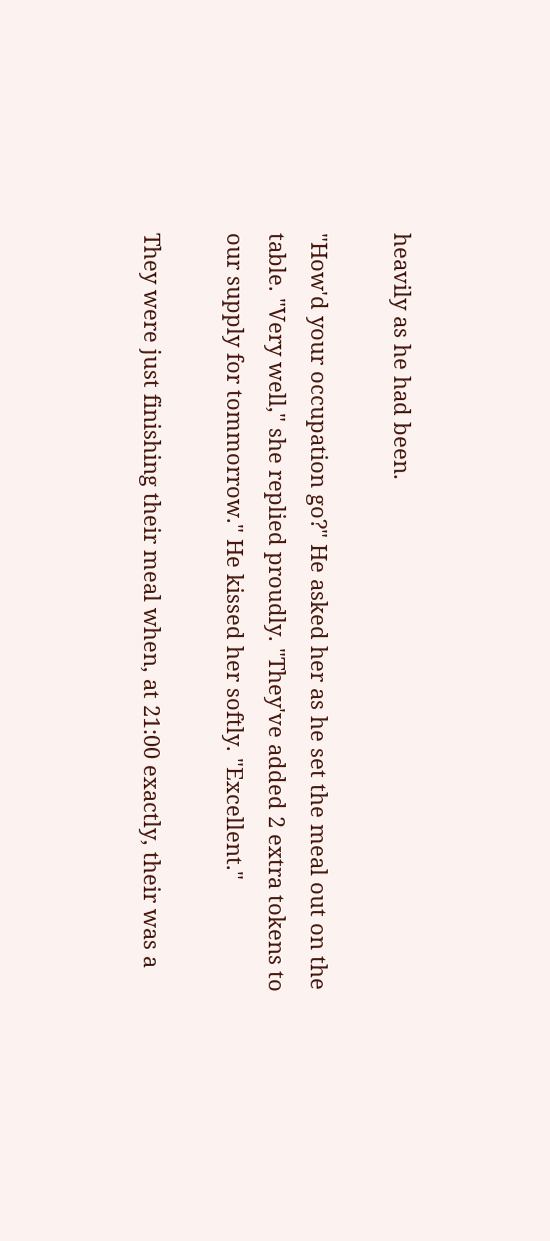heavily as he had been.

"How'd your occupation go?" He asked her as he set the meal out on the table. "Very well," she replied proudly. "They've added 2 extra tokens to our supply for tommorrow." He kissed her softly. "Excellent."

They were just finishing their meal when, at 21:00 exactly, their was a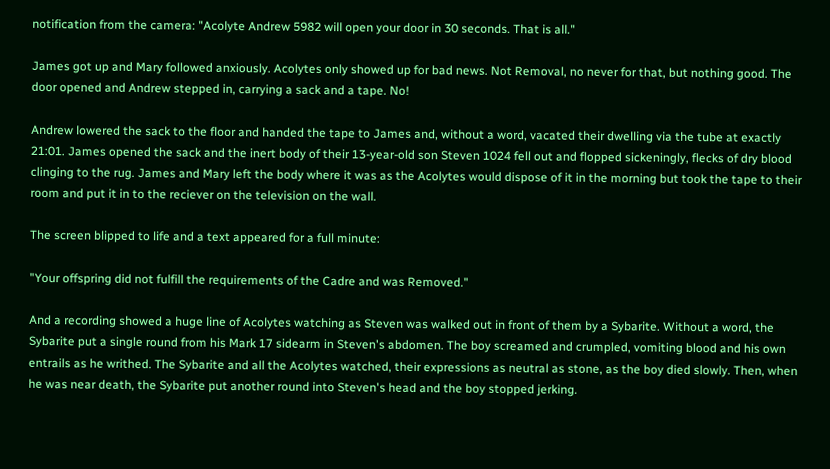notification from the camera: "Acolyte Andrew 5982 will open your door in 30 seconds. That is all."

James got up and Mary followed anxiously. Acolytes only showed up for bad news. Not Removal, no never for that, but nothing good. The door opened and Andrew stepped in, carrying a sack and a tape. No!

Andrew lowered the sack to the floor and handed the tape to James and, without a word, vacated their dwelling via the tube at exactly 21:01. James opened the sack and the inert body of their 13-year-old son Steven 1024 fell out and flopped sickeningly, flecks of dry blood clinging to the rug. James and Mary left the body where it was as the Acolytes would dispose of it in the morning but took the tape to their room and put it in to the reciever on the television on the wall.

The screen blipped to life and a text appeared for a full minute:

"Your offspring did not fulfill the requirements of the Cadre and was Removed."

And a recording showed a huge line of Acolytes watching as Steven was walked out in front of them by a Sybarite. Without a word, the Sybarite put a single round from his Mark 17 sidearm in Steven's abdomen. The boy screamed and crumpled, vomiting blood and his own entrails as he writhed. The Sybarite and all the Acolytes watched, their expressions as neutral as stone, as the boy died slowly. Then, when he was near death, the Sybarite put another round into Steven's head and the boy stopped jerking.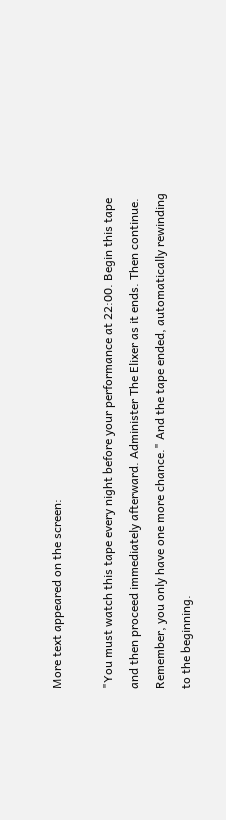More text appeared on the screen:

"You must watch this tape every night before your performance at 22:00. Begin this tape and then proceed immediately afterward. Administer The Elixer as it ends. Then continue. Remember, you only have one more chance." And the tape ended, automatically rewinding to the beginning.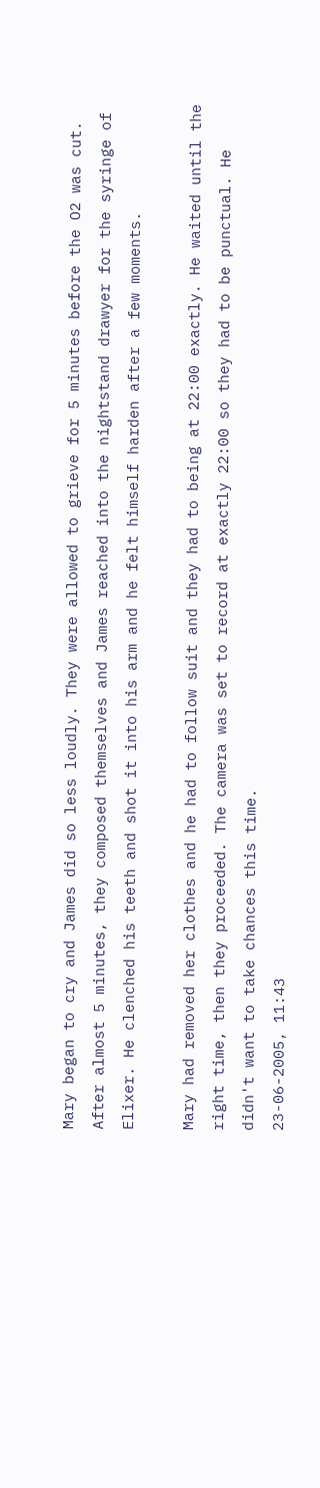Mary began to cry and James did so less loudly. They were allowed to grieve for 5 minutes before the O2 was cut. After almost 5 minutes, they composed themselves and James reached into the nightstand drawyer for the syringe of Elixer. He clenched his teeth and shot it into his arm and he felt himself harden after a few moments.

Mary had removed her clothes and he had to follow suit and they had to being at 22:00 exactly. He waited until the right time, then they proceeded. The camera was set to record at exactly 22:00 so they had to be punctual. He didn't want to take chances this time.
23-06-2005, 11:43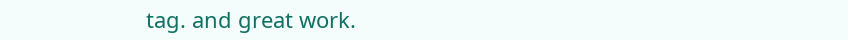tag. and great work.